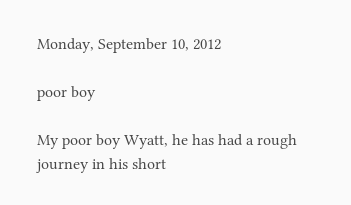Monday, September 10, 2012

poor boy

My poor boy Wyatt, he has had a rough journey in his short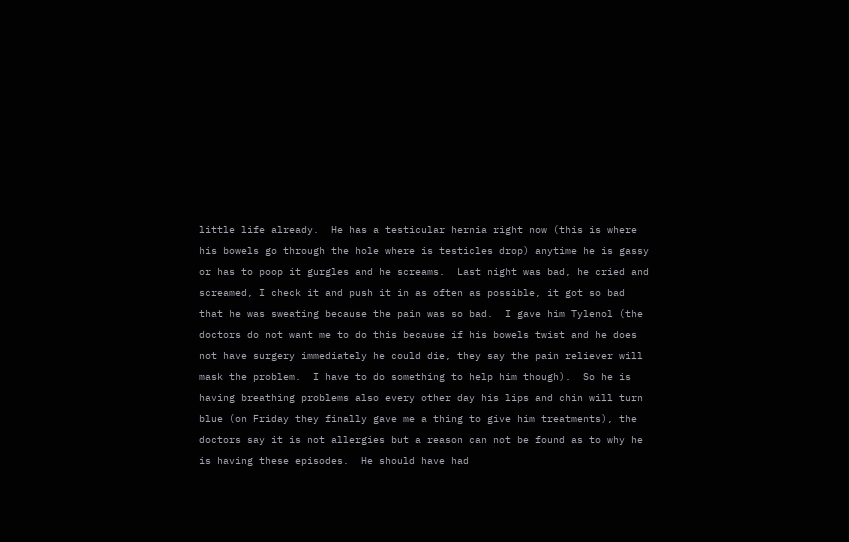little life already.  He has a testicular hernia right now (this is where his bowels go through the hole where is testicles drop) anytime he is gassy or has to poop it gurgles and he screams.  Last night was bad, he cried and screamed, I check it and push it in as often as possible, it got so bad that he was sweating because the pain was so bad.  I gave him Tylenol (the doctors do not want me to do this because if his bowels twist and he does not have surgery immediately he could die, they say the pain reliever will mask the problem.  I have to do something to help him though).  So he is having breathing problems also every other day his lips and chin will turn blue (on Friday they finally gave me a thing to give him treatments), the doctors say it is not allergies but a reason can not be found as to why he is having these episodes.  He should have had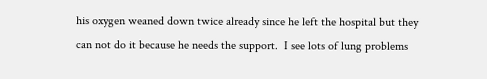his oxygen weaned down twice already since he left the hospital but they can not do it because he needs the support.  I see lots of lung problems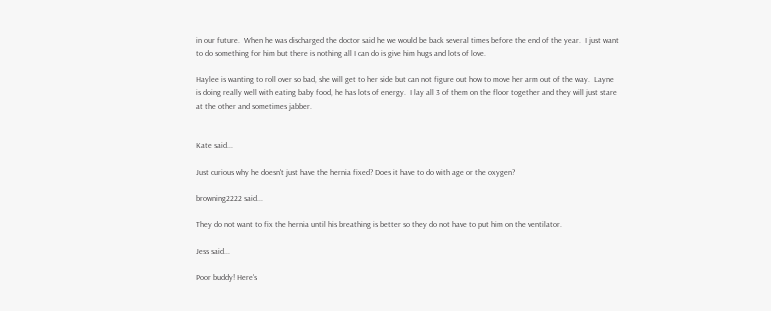in our future.  When he was discharged the doctor said he we would be back several times before the end of the year.  I just want to do something for him but there is nothing all I can do is give him hugs and lots of love.

Haylee is wanting to roll over so bad, she will get to her side but can not figure out how to move her arm out of the way.  Layne is doing really well with eating baby food, he has lots of energy.  I lay all 3 of them on the floor together and they will just stare at the other and sometimes jabber.


Kate said...

Just curious why he doesn't just have the hernia fixed? Does it have to do with age or the oxygen?

browning2222 said...

They do not want to fix the hernia until his breathing is better so they do not have to put him on the ventilator.

Jess said...

Poor buddy! Here's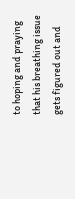to hoping and praying that his breathing issue gets figured out and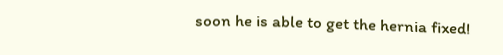soon he is able to get the hernia fixed!